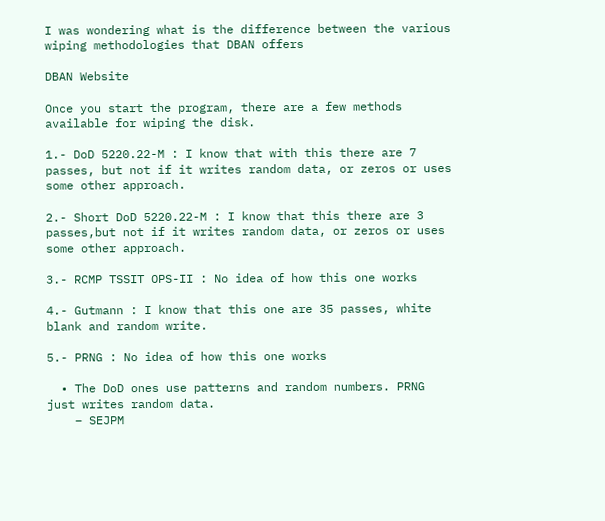I was wondering what is the difference between the various wiping methodologies that DBAN offers

DBAN Website

Once you start the program, there are a few methods available for wiping the disk.

1.- DoD 5220.22-M : I know that with this there are 7 passes, but not if it writes random data, or zeros or uses some other approach.

2.- Short DoD 5220.22-M : I know that this there are 3 passes,but not if it writes random data, or zeros or uses some other approach.

3.- RCMP TSSIT OPS-II : No idea of how this one works

4.- Gutmann : I know that this one are 35 passes, white blank and random write.

5.- PRNG : No idea of how this one works

  • The DoD ones use patterns and random numbers. PRNG just writes random data.
    – SEJPM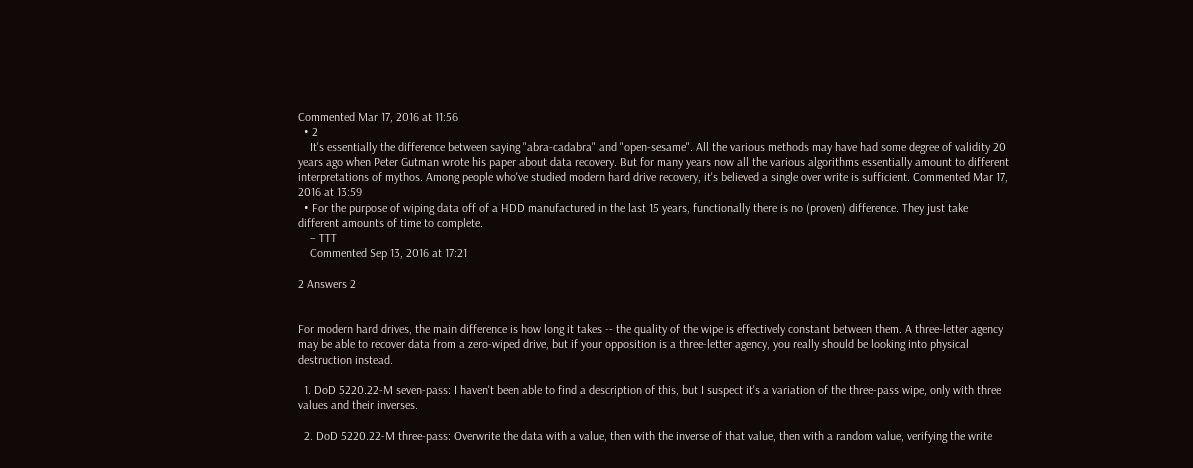Commented Mar 17, 2016 at 11:56
  • 2
    It's essentially the difference between saying "abra-cadabra" and "open-sesame". All the various methods may have had some degree of validity 20 years ago when Peter Gutman wrote his paper about data recovery. But for many years now all the various algorithms essentially amount to different interpretations of mythos. Among people who've studied modern hard drive recovery, it's believed a single over write is sufficient. Commented Mar 17, 2016 at 13:59
  • For the purpose of wiping data off of a HDD manufactured in the last 15 years, functionally there is no (proven) difference. They just take different amounts of time to complete.
    – TTT
    Commented Sep 13, 2016 at 17:21

2 Answers 2


For modern hard drives, the main difference is how long it takes -- the quality of the wipe is effectively constant between them. A three-letter agency may be able to recover data from a zero-wiped drive, but if your opposition is a three-letter agency, you really should be looking into physical destruction instead.

  1. DoD 5220.22-M seven-pass: I haven't been able to find a description of this, but I suspect it's a variation of the three-pass wipe, only with three values and their inverses.

  2. DoD 5220.22-M three-pass: Overwrite the data with a value, then with the inverse of that value, then with a random value, verifying the write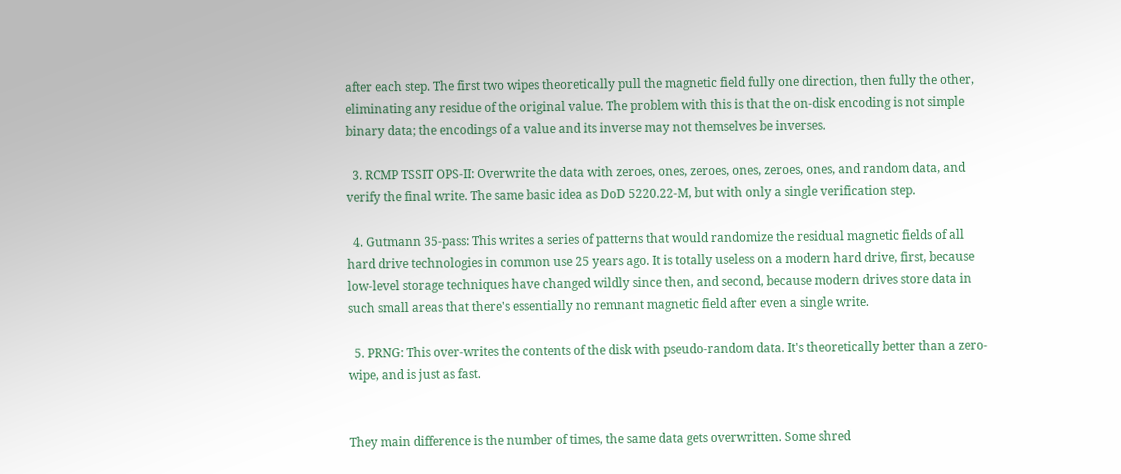after each step. The first two wipes theoretically pull the magnetic field fully one direction, then fully the other, eliminating any residue of the original value. The problem with this is that the on-disk encoding is not simple binary data; the encodings of a value and its inverse may not themselves be inverses.

  3. RCMP TSSIT OPS-II: Overwrite the data with zeroes, ones, zeroes, ones, zeroes, ones, and random data, and verify the final write. The same basic idea as DoD 5220.22-M, but with only a single verification step.

  4. Gutmann 35-pass: This writes a series of patterns that would randomize the residual magnetic fields of all hard drive technologies in common use 25 years ago. It is totally useless on a modern hard drive, first, because low-level storage techniques have changed wildly since then, and second, because modern drives store data in such small areas that there's essentially no remnant magnetic field after even a single write.

  5. PRNG: This over-writes the contents of the disk with pseudo-random data. It's theoretically better than a zero-wipe, and is just as fast.


They main difference is the number of times, the same data gets overwritten. Some shred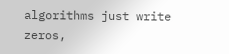algorithms just write zeros,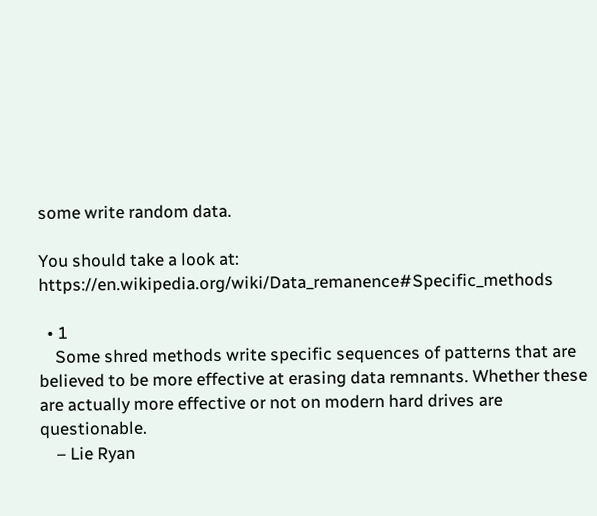some write random data.

You should take a look at: https://en.wikipedia.org/wiki/Data_remanence#Specific_methods

  • 1
    Some shred methods write specific sequences of patterns that are believed to be more effective at erasing data remnants. Whether these are actually more effective or not on modern hard drives are questionable.
    – Lie Ryan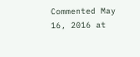Commented May 16, 2016 at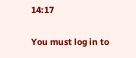14:17

You must log in to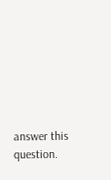answer this question.